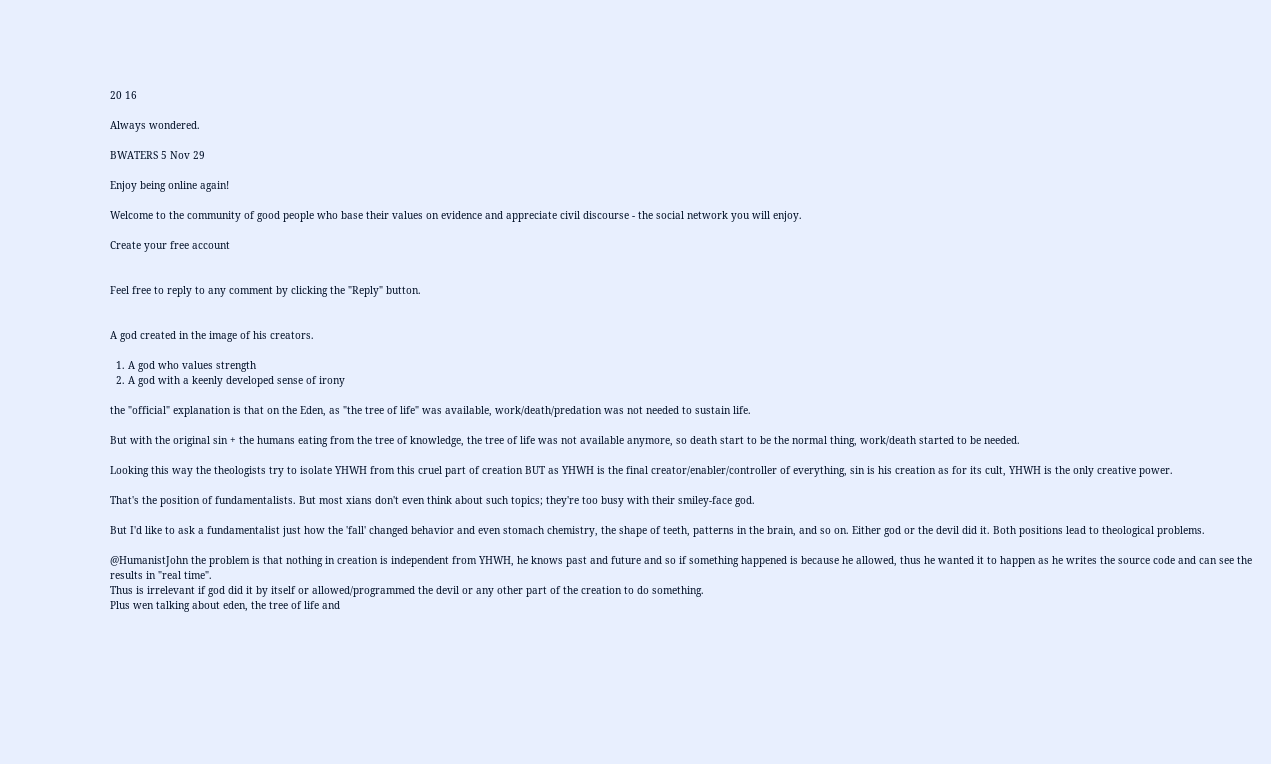20 16

Always wondered.

BWATERS 5 Nov 29

Enjoy being online again!

Welcome to the community of good people who base their values on evidence and appreciate civil discourse - the social network you will enjoy.

Create your free account


Feel free to reply to any comment by clicking the "Reply" button.


A god created in the image of his creators.

  1. A god who values strength
  2. A god with a keenly developed sense of irony

the "official" explanation is that on the Eden, as "the tree of life" was available, work/death/predation was not needed to sustain life.

But with the original sin + the humans eating from the tree of knowledge, the tree of life was not available anymore, so death start to be the normal thing, work/death started to be needed.

Looking this way the theologists try to isolate YHWH from this cruel part of creation BUT as YHWH is the final creator/enabler/controller of everything, sin is his creation as for its cult, YHWH is the only creative power.

That's the position of fundamentalists. But most xians don't even think about such topics; they're too busy with their smiley-face god.

But I'd like to ask a fundamentalist just how the 'fall' changed behavior and even stomach chemistry, the shape of teeth, patterns in the brain, and so on. Either god or the devil did it. Both positions lead to theological problems.

@HumanistJohn the problem is that nothing in creation is independent from YHWH, he knows past and future and so if something happened is because he allowed, thus he wanted it to happen as he writes the source code and can see the results in "real time".
Thus is irrelevant if god did it by itself or allowed/programmed the devil or any other part of the creation to do something.
Plus wen talking about eden, the tree of life and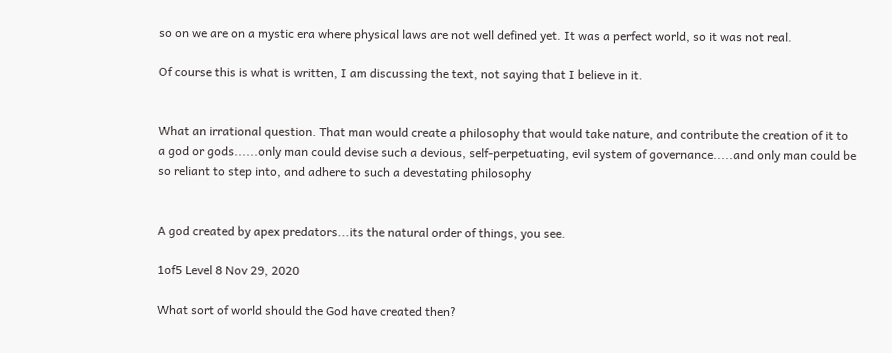so on we are on a mystic era where physical laws are not well defined yet. It was a perfect world, so it was not real.

Of course this is what is written, I am discussing the text, not saying that I believe in it.


What an irrational question. That man would create a philosophy that would take nature, and contribute the creation of it to a god or gods......only man could devise such a devious, self-perpetuating, evil system of governance.....and only man could be so reliant to step into, and adhere to such a devestating philosophy


A god created by apex predators...its the natural order of things, you see.

1of5 Level 8 Nov 29, 2020

What sort of world should the God have created then?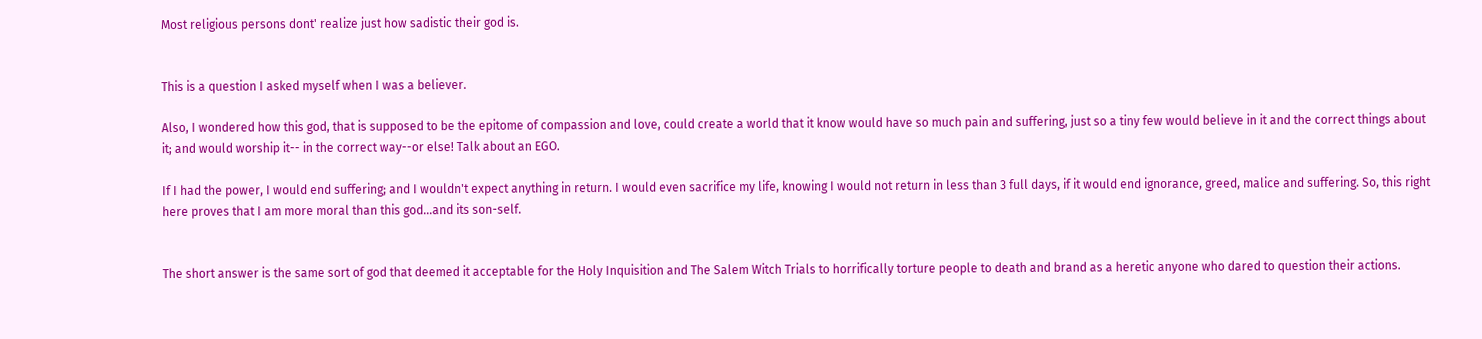Most religious persons dont' realize just how sadistic their god is.


This is a question I asked myself when I was a believer.

Also, I wondered how this god, that is supposed to be the epitome of compassion and love, could create a world that it know would have so much pain and suffering, just so a tiny few would believe in it and the correct things about it; and would worship it-- in the correct way--or else! Talk about an EGO.

If I had the power, I would end suffering; and I wouldn't expect anything in return. I would even sacrifice my life, knowing I would not return in less than 3 full days, if it would end ignorance, greed, malice and suffering. So, this right here proves that I am more moral than this god...and its son-self.


The short answer is the same sort of god that deemed it acceptable for the Holy Inquisition and The Salem Witch Trials to horrifically torture people to death and brand as a heretic anyone who dared to question their actions.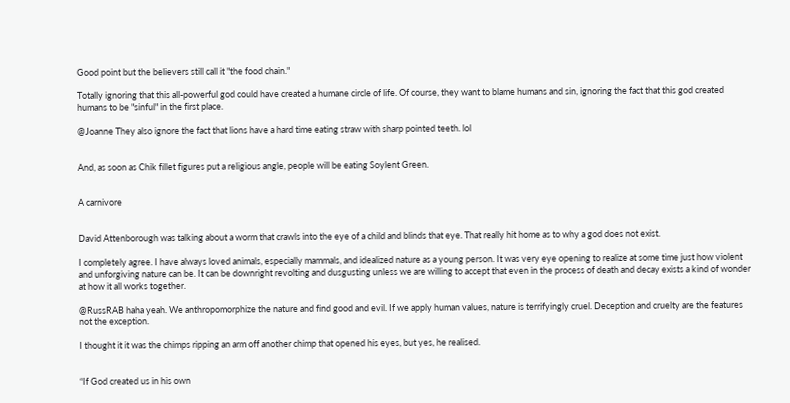Good point but the believers still call it "the food chain."

Totally ignoring that this all-powerful god could have created a humane circle of life. Of course, they want to blame humans and sin, ignoring the fact that this god created humans to be "sinful" in the first place.

@Joanne They also ignore the fact that lions have a hard time eating straw with sharp pointed teeth. lol


And, as soon as Chik fillet figures put a religious angle, people will be eating Soylent Green.


A carnivore


David Attenborough was talking about a worm that crawls into the eye of a child and blinds that eye. That really hit home as to why a god does not exist.

I completely agree. I have always loved animals, especially mammals, and idealized nature as a young person. It was very eye opening to realize at some time just how violent and unforgiving nature can be. It can be downright revolting and dusgusting unless we are willing to accept that even in the process of death and decay exists a kind of wonder at how it all works together.

@RussRAB haha yeah. We anthropomorphize the nature and find good and evil. If we apply human values, nature is terrifyingly cruel. Deception and cruelty are the features not the exception.

I thought it it was the chimps ripping an arm off another chimp that opened his eyes, but yes, he realised.


“If God created us in his own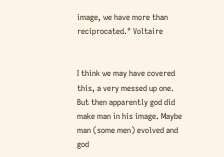image, we have more than reciprocated." Voltaire


I think we may have covered this, a very messed up one.
But then apparently god did make man in his image. Maybe man (some men) evolved and god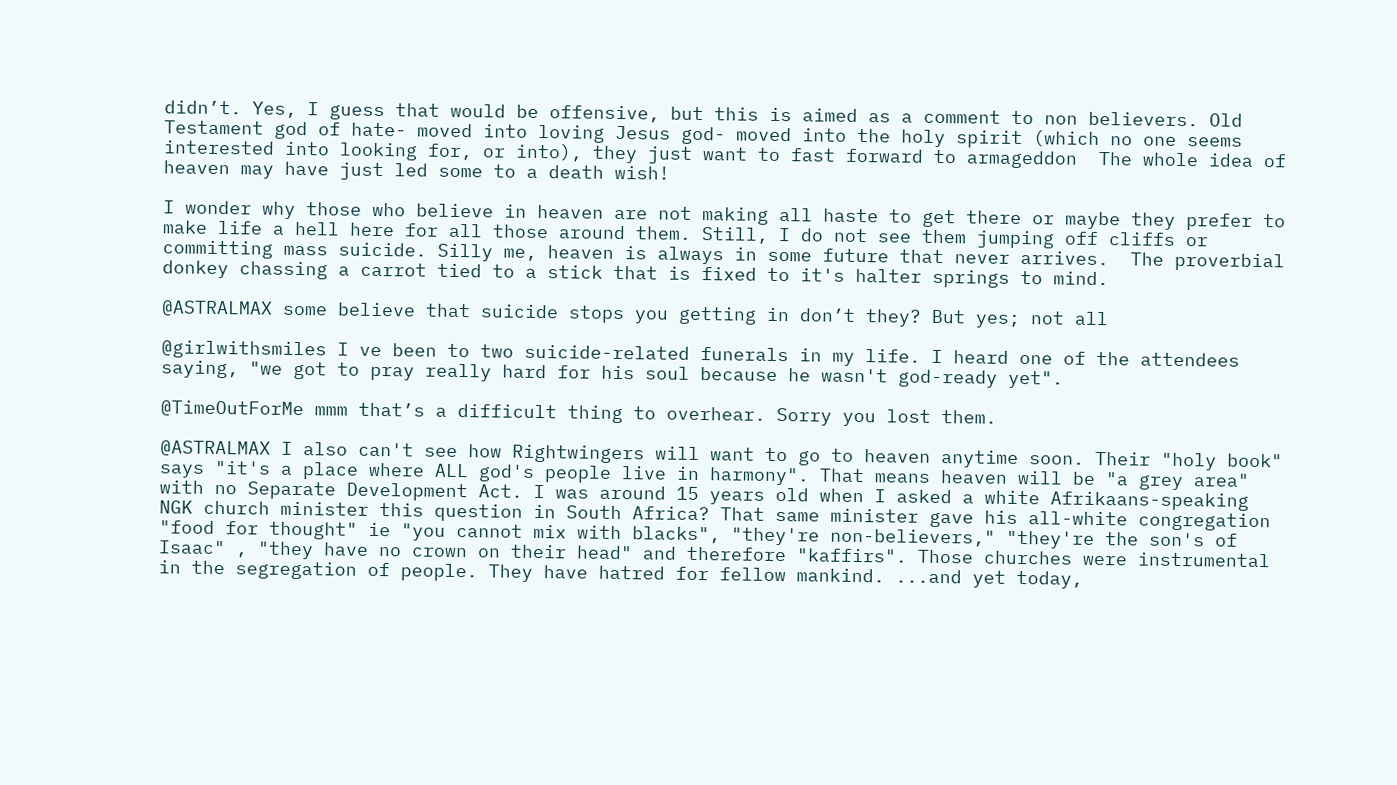didn’t. Yes, I guess that would be offensive, but this is aimed as a comment to non believers. Old Testament god of hate- moved into loving Jesus god- moved into the holy spirit (which no one seems interested into looking for, or into), they just want to fast forward to armageddon  The whole idea of heaven may have just led some to a death wish!

I wonder why those who believe in heaven are not making all haste to get there or maybe they prefer to make life a hell here for all those around them. Still, I do not see them jumping off cliffs or committing mass suicide. Silly me, heaven is always in some future that never arrives.  The proverbial donkey chassing a carrot tied to a stick that is fixed to it's halter springs to mind.

@ASTRALMAX some believe that suicide stops you getting in don’t they? But yes; not all

@girlwithsmiles I ve been to two suicide-related funerals in my life. I heard one of the attendees saying, "we got to pray really hard for his soul because he wasn't god-ready yet".

@TimeOutForMe mmm that’s a difficult thing to overhear. Sorry you lost them.

@ASTRALMAX I also can't see how Rightwingers will want to go to heaven anytime soon. Their "holy book" says "it's a place where ALL god's people live in harmony". That means heaven will be "a grey area" with no Separate Development Act. I was around 15 years old when I asked a white Afrikaans-speaking NGK church minister this question in South Africa? That same minister gave his all-white congregation "food for thought" ie "you cannot mix with blacks", "they're non-believers," "they're the son's of Isaac" , "they have no crown on their head" and therefore "kaffirs". Those churches were instrumental in the segregation of people. They have hatred for fellow mankind. ...and yet today,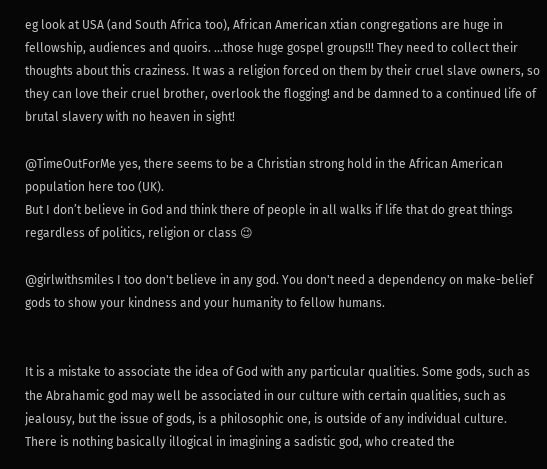eg look at USA (and South Africa too), African American xtian congregations are huge in fellowship, audiences and quoirs. ...those huge gospel groups!!! They need to collect their thoughts about this craziness. It was a religion forced on them by their cruel slave owners, so they can love their cruel brother, overlook the flogging! and be damned to a continued life of brutal slavery with no heaven in sight!

@TimeOutForMe yes, there seems to be a Christian strong hold in the African American population here too (UK).
But I don’t believe in God and think there of people in all walks if life that do great things regardless of politics, religion or class 😉

@girlwithsmiles I too don't believe in any god. You don't need a dependency on make-belief gods to show your kindness and your humanity to fellow humans.


It is a mistake to associate the idea of God with any particular qualities. Some gods, such as the Abrahamic god may well be associated in our culture with certain qualities, such as jealousy, but the issue of gods, is a philosophic one, is outside of any individual culture. There is nothing basically illogical in imagining a sadistic god, who created the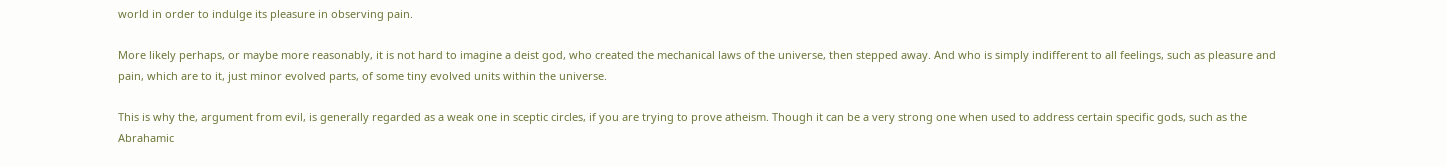world in order to indulge its pleasure in observing pain.

More likely perhaps, or maybe more reasonably, it is not hard to imagine a deist god, who created the mechanical laws of the universe, then stepped away. And who is simply indifferent to all feelings, such as pleasure and pain, which are to it, just minor evolved parts, of some tiny evolved units within the universe.

This is why the, argument from evil, is generally regarded as a weak one in sceptic circles, if you are trying to prove atheism. Though it can be a very strong one when used to address certain specific gods, such as the Abrahamic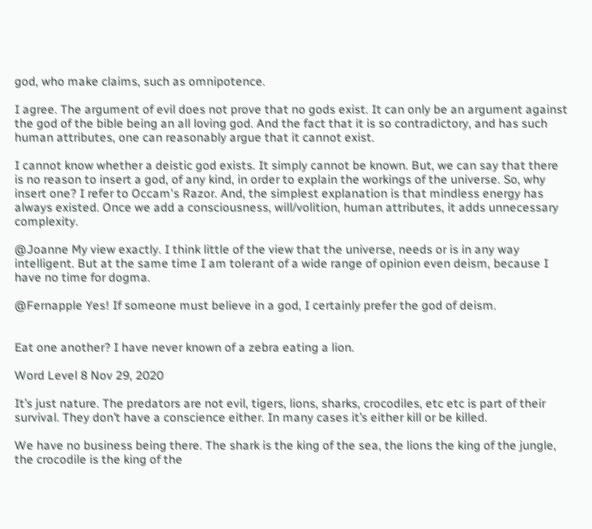god, who make claims, such as omnipotence.

I agree. The argument of evil does not prove that no gods exist. It can only be an argument against the god of the bible being an all loving god. And the fact that it is so contradictory, and has such human attributes, one can reasonably argue that it cannot exist.

I cannot know whether a deistic god exists. It simply cannot be known. But, we can say that there is no reason to insert a god, of any kind, in order to explain the workings of the universe. So, why insert one? I refer to Occam's Razor. And, the simplest explanation is that mindless energy has always existed. Once we add a consciousness, will/volition, human attributes, it adds unnecessary complexity.

@Joanne My view exactly. I think little of the view that the universe, needs or is in any way intelligent. But at the same time I am tolerant of a wide range of opinion even deism, because I have no time for dogma.

@Fernapple Yes! If someone must believe in a god, I certainly prefer the god of deism.


Eat one another? I have never known of a zebra eating a lion.

Word Level 8 Nov 29, 2020

It’s just nature. The predators are not evil, tigers, lions, sharks, crocodiles, etc etc is part of their survival. They don’t have a conscience either. In many cases it’s either kill or be killed.

We have no business being there. The shark is the king of the sea, the lions the king of the jungle, the crocodile is the king of the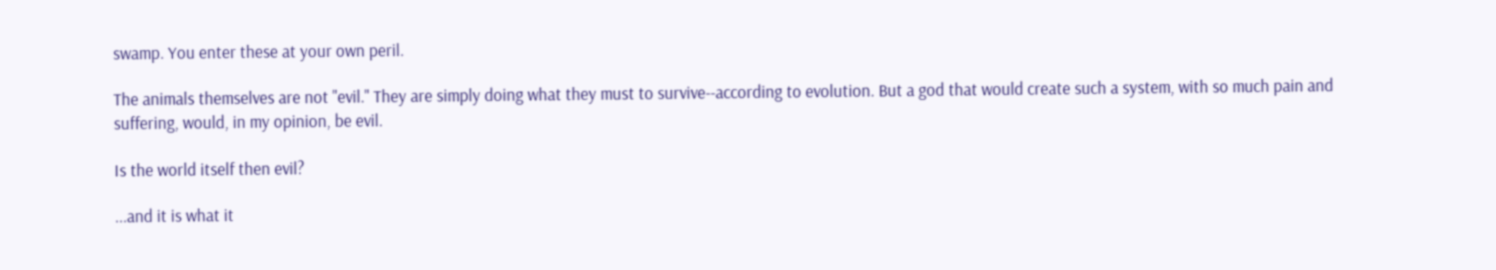swamp. You enter these at your own peril.

The animals themselves are not "evil." They are simply doing what they must to survive--according to evolution. But a god that would create such a system, with so much pain and suffering, would, in my opinion, be evil.

Is the world itself then evil?

...and it is what it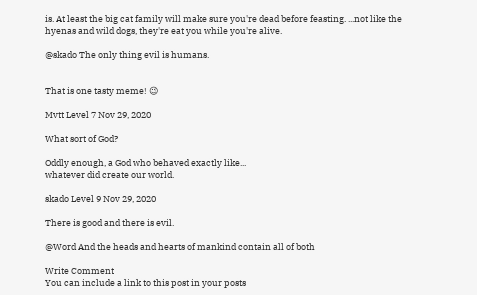is. At least the big cat family will make sure you're dead before feasting. ...not like the hyenas and wild dogs, they're eat you while you're alive.

@skado The only thing evil is humans.


That is one tasty meme! 😉

Mvtt Level 7 Nov 29, 2020

What sort of God?

Oddly enough, a God who behaved exactly like...
whatever did create our world.

skado Level 9 Nov 29, 2020

There is good and there is evil.

@Word And the heads and hearts of mankind contain all of both

Write Comment
You can include a link to this post in your posts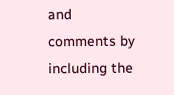and comments by including the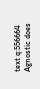text q:556664
Agnostic does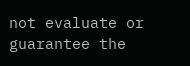not evaluate or guarantee the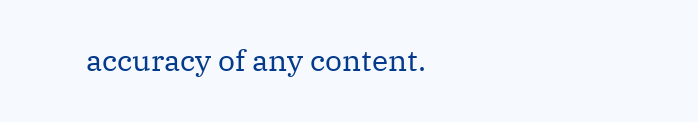accuracy of any content.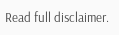Read full disclaimer.